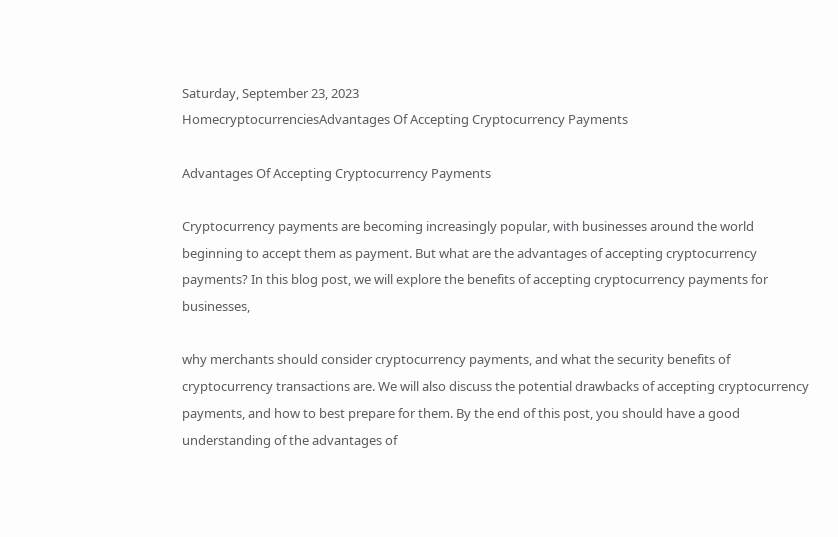Saturday, September 23, 2023
HomecryptocurrenciesAdvantages Of Accepting Cryptocurrency Payments

Advantages Of Accepting Cryptocurrency Payments

Cryptocurrency payments are becoming increasingly popular, with businesses around the world beginning to accept them as payment. But what are the advantages of accepting cryptocurrency payments? In this blog post, we will explore the benefits of accepting cryptocurrency payments for businesses,

why merchants should consider cryptocurrency payments, and what the security benefits of cryptocurrency transactions are. We will also discuss the potential drawbacks of accepting cryptocurrency payments, and how to best prepare for them. By the end of this post, you should have a good understanding of the advantages of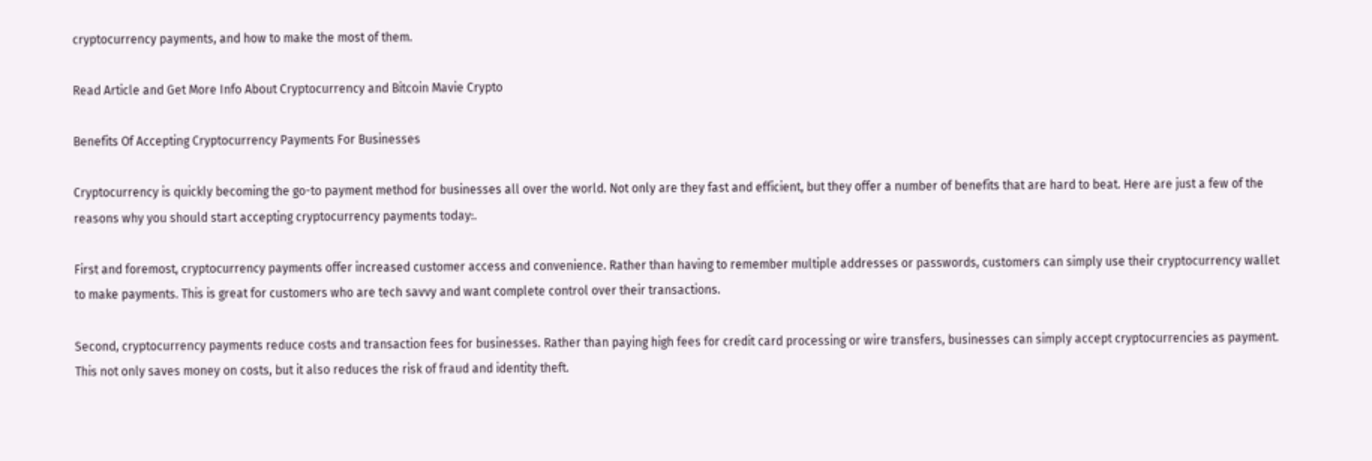cryptocurrency payments, and how to make the most of them.

Read Article and Get More Info About Cryptocurrency and Bitcoin Mavie Crypto

Benefits Of Accepting Cryptocurrency Payments For Businesses

Cryptocurrency is quickly becoming the go-to payment method for businesses all over the world. Not only are they fast and efficient, but they offer a number of benefits that are hard to beat. Here are just a few of the reasons why you should start accepting cryptocurrency payments today:.

First and foremost, cryptocurrency payments offer increased customer access and convenience. Rather than having to remember multiple addresses or passwords, customers can simply use their cryptocurrency wallet to make payments. This is great for customers who are tech savvy and want complete control over their transactions.

Second, cryptocurrency payments reduce costs and transaction fees for businesses. Rather than paying high fees for credit card processing or wire transfers, businesses can simply accept cryptocurrencies as payment. This not only saves money on costs, but it also reduces the risk of fraud and identity theft.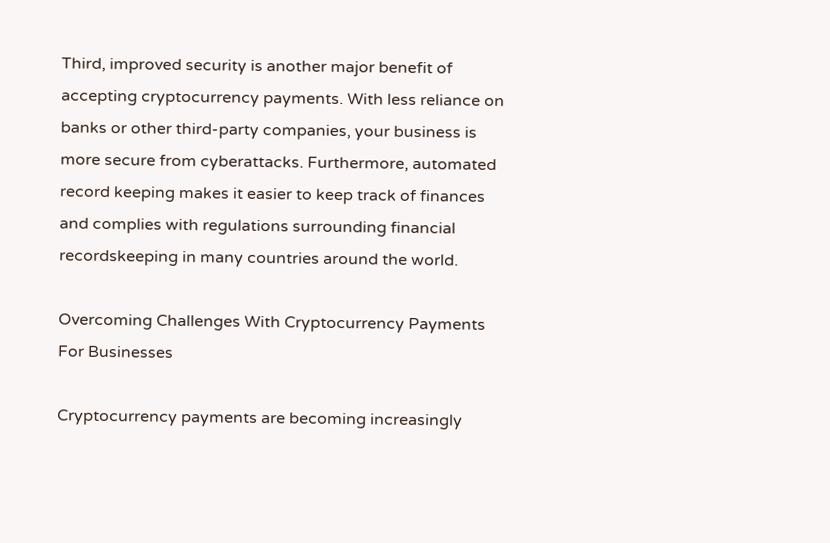Third, improved security is another major benefit of accepting cryptocurrency payments. With less reliance on banks or other third-party companies, your business is more secure from cyberattacks. Furthermore, automated record keeping makes it easier to keep track of finances and complies with regulations surrounding financial recordskeeping in many countries around the world.

Overcoming Challenges With Cryptocurrency Payments For Businesses

Cryptocurrency payments are becoming increasingly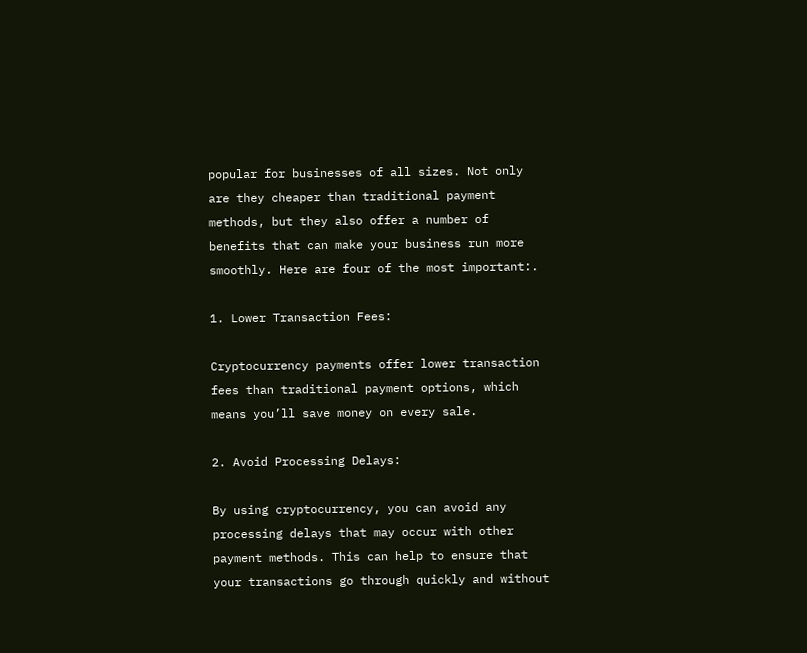popular for businesses of all sizes. Not only are they cheaper than traditional payment methods, but they also offer a number of benefits that can make your business run more smoothly. Here are four of the most important:.

1. Lower Transaction Fees:

Cryptocurrency payments offer lower transaction fees than traditional payment options, which means you’ll save money on every sale.

2. Avoid Processing Delays:

By using cryptocurrency, you can avoid any processing delays that may occur with other payment methods. This can help to ensure that your transactions go through quickly and without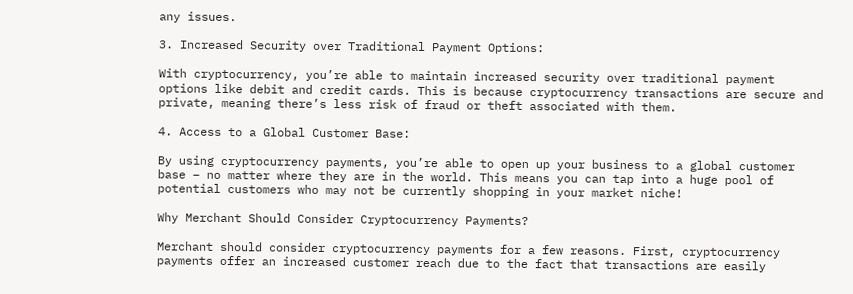any issues.

3. Increased Security over Traditional Payment Options:

With cryptocurrency, you’re able to maintain increased security over traditional payment options like debit and credit cards. This is because cryptocurrency transactions are secure and private, meaning there’s less risk of fraud or theft associated with them.

4. Access to a Global Customer Base:

By using cryptocurrency payments, you’re able to open up your business to a global customer base – no matter where they are in the world. This means you can tap into a huge pool of potential customers who may not be currently shopping in your market niche!

Why Merchant Should Consider Cryptocurrency Payments?

Merchant should consider cryptocurrency payments for a few reasons. First, cryptocurrency payments offer an increased customer reach due to the fact that transactions are easily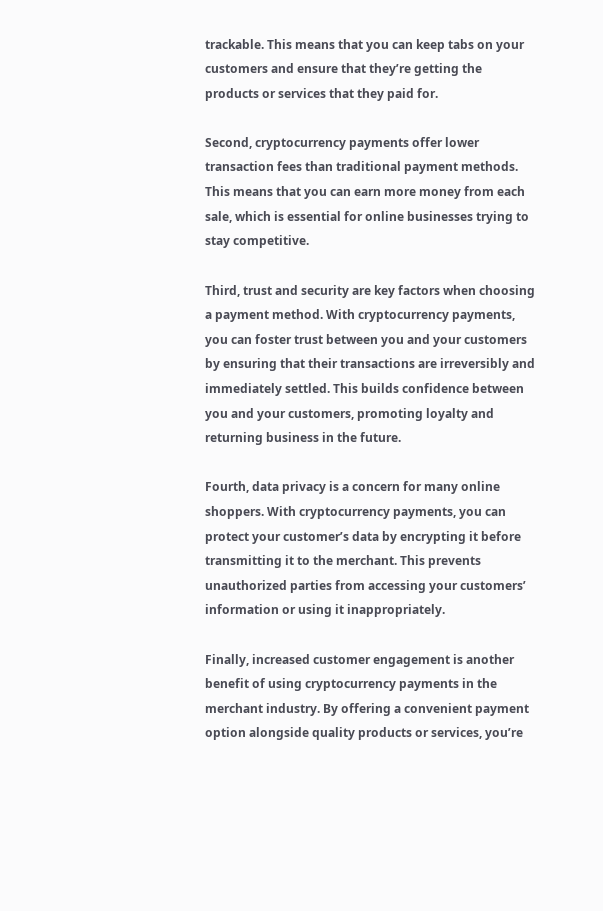trackable. This means that you can keep tabs on your customers and ensure that they’re getting the products or services that they paid for.

Second, cryptocurrency payments offer lower transaction fees than traditional payment methods. This means that you can earn more money from each sale, which is essential for online businesses trying to stay competitive.

Third, trust and security are key factors when choosing a payment method. With cryptocurrency payments, you can foster trust between you and your customers by ensuring that their transactions are irreversibly and immediately settled. This builds confidence between you and your customers, promoting loyalty and returning business in the future.

Fourth, data privacy is a concern for many online shoppers. With cryptocurrency payments, you can protect your customer’s data by encrypting it before transmitting it to the merchant. This prevents unauthorized parties from accessing your customers’ information or using it inappropriately.

Finally, increased customer engagement is another benefit of using cryptocurrency payments in the merchant industry. By offering a convenient payment option alongside quality products or services, you’re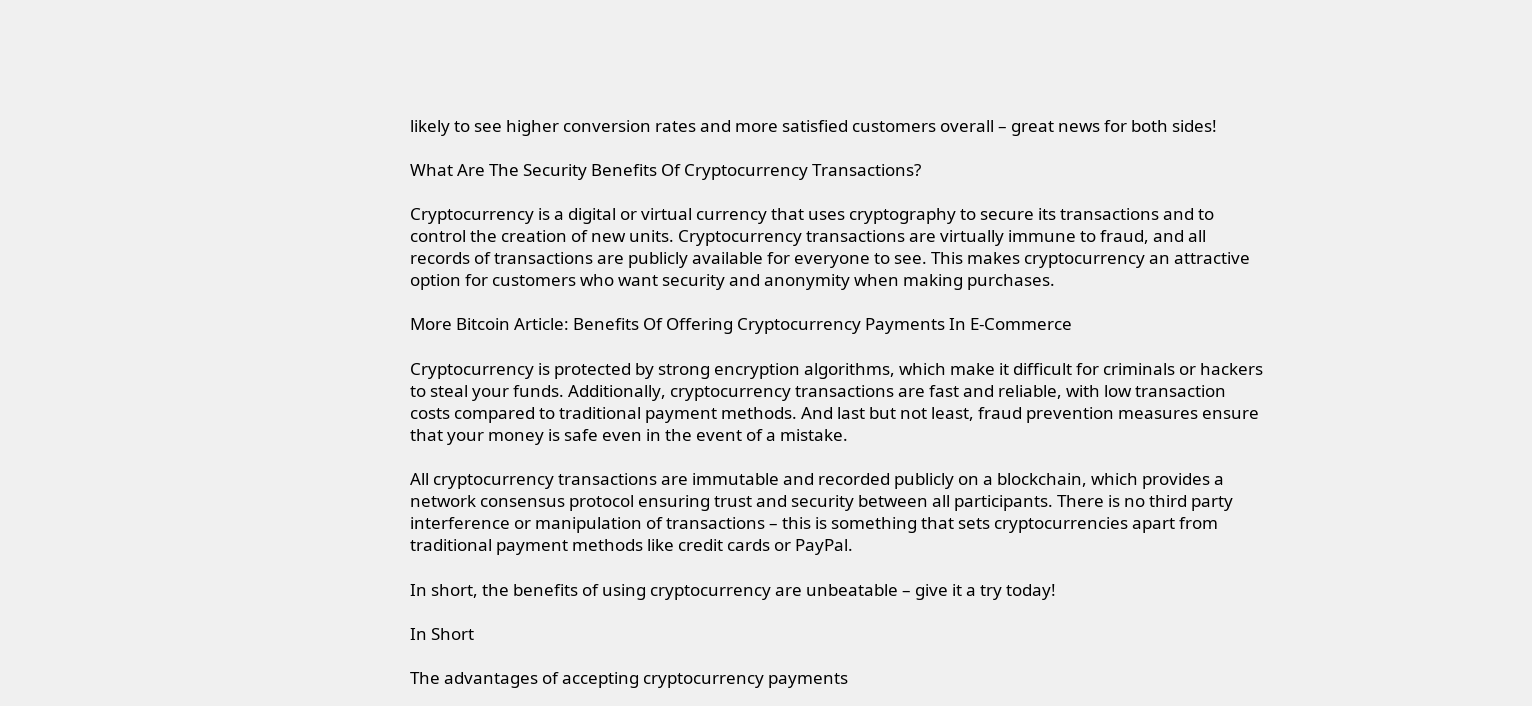likely to see higher conversion rates and more satisfied customers overall – great news for both sides!

What Are The Security Benefits Of Cryptocurrency Transactions?

Cryptocurrency is a digital or virtual currency that uses cryptography to secure its transactions and to control the creation of new units. Cryptocurrency transactions are virtually immune to fraud, and all records of transactions are publicly available for everyone to see. This makes cryptocurrency an attractive option for customers who want security and anonymity when making purchases.

More Bitcoin Article: Benefits Of Offering Cryptocurrency Payments In E-Commerce

Cryptocurrency is protected by strong encryption algorithms, which make it difficult for criminals or hackers to steal your funds. Additionally, cryptocurrency transactions are fast and reliable, with low transaction costs compared to traditional payment methods. And last but not least, fraud prevention measures ensure that your money is safe even in the event of a mistake.

All cryptocurrency transactions are immutable and recorded publicly on a blockchain, which provides a network consensus protocol ensuring trust and security between all participants. There is no third party interference or manipulation of transactions – this is something that sets cryptocurrencies apart from traditional payment methods like credit cards or PayPal.

In short, the benefits of using cryptocurrency are unbeatable – give it a try today!

In Short

The advantages of accepting cryptocurrency payments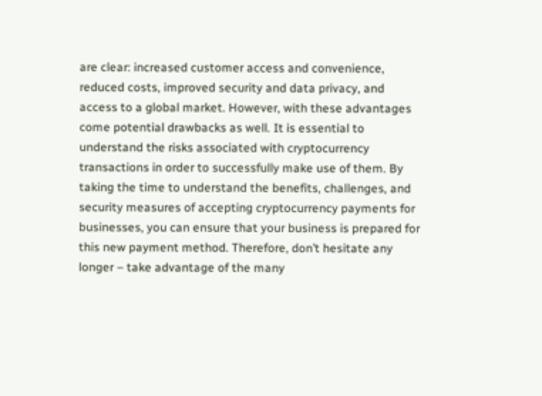are clear: increased customer access and convenience, reduced costs, improved security and data privacy, and access to a global market. However, with these advantages come potential drawbacks as well. It is essential to understand the risks associated with cryptocurrency transactions in order to successfully make use of them. By taking the time to understand the benefits, challenges, and security measures of accepting cryptocurrency payments for businesses, you can ensure that your business is prepared for this new payment method. Therefore, don’t hesitate any longer – take advantage of the many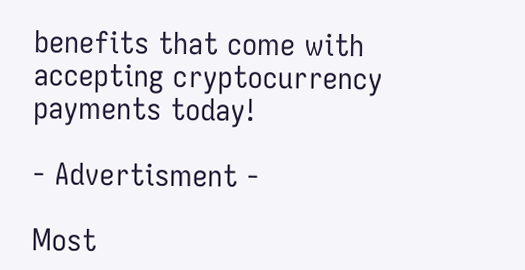benefits that come with accepting cryptocurrency payments today!

- Advertisment -

Most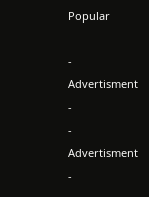Popular

- Advertisment -
- Advertisment -